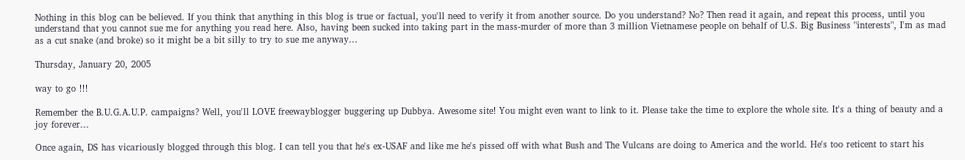Nothing in this blog can be believed. If you think that anything in this blog is true or factual, you'll need to verify it from another source. Do you understand? No? Then read it again, and repeat this process, until you understand that you cannot sue me for anything you read here. Also, having been sucked into taking part in the mass-murder of more than 3 million Vietnamese people on behalf of U.S. Big Business "interests", I'm as mad as a cut snake (and broke) so it might be a bit silly to try to sue me anyway...

Thursday, January 20, 2005

way to go !!!

Remember the B.U.G.A.U.P. campaigns? Well, you'll LOVE freewayblogger buggering up Dubbya. Awesome site! You might even want to link to it. Please take the time to explore the whole site. It's a thing of beauty and a joy forever...

Once again, DS has vicariously blogged through this blog. I can tell you that he's ex-USAF and like me he's pissed off with what Bush and The Vulcans are doing to America and the world. He's too reticent to start his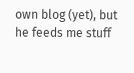own blog (yet), but he feeds me stuff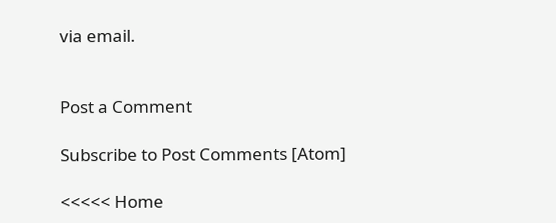via email.


Post a Comment

Subscribe to Post Comments [Atom]

<<<<< Home